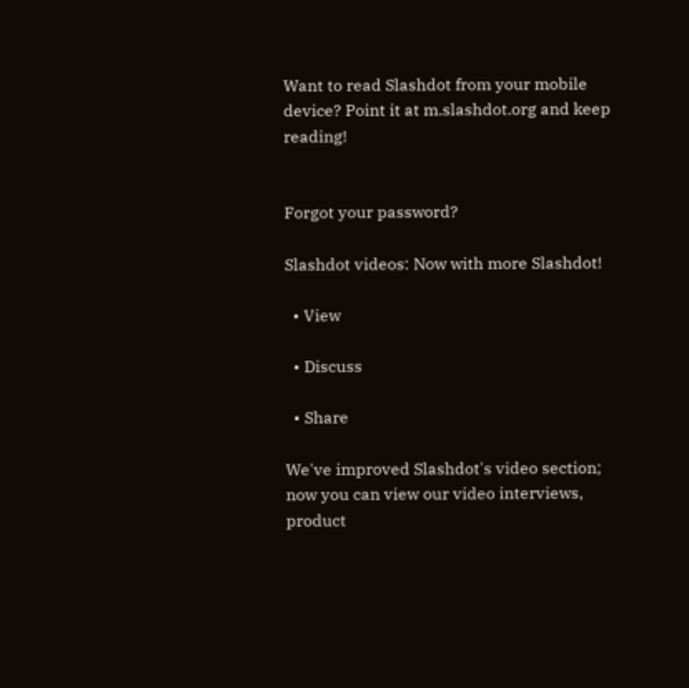Want to read Slashdot from your mobile device? Point it at m.slashdot.org and keep reading!


Forgot your password?

Slashdot videos: Now with more Slashdot!

  • View

  • Discuss

  • Share

We've improved Slashdot's video section; now you can view our video interviews, product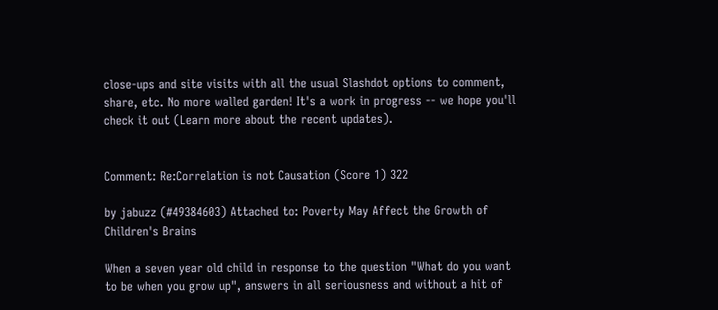close-ups and site visits with all the usual Slashdot options to comment, share, etc. No more walled garden! It's a work in progress -- we hope you'll check it out (Learn more about the recent updates).


Comment: Re:Correlation is not Causation (Score 1) 322

by jabuzz (#49384603) Attached to: Poverty May Affect the Growth of Children's Brains

When a seven year old child in response to the question "What do you want to be when you grow up", answers in all seriousness and without a hit of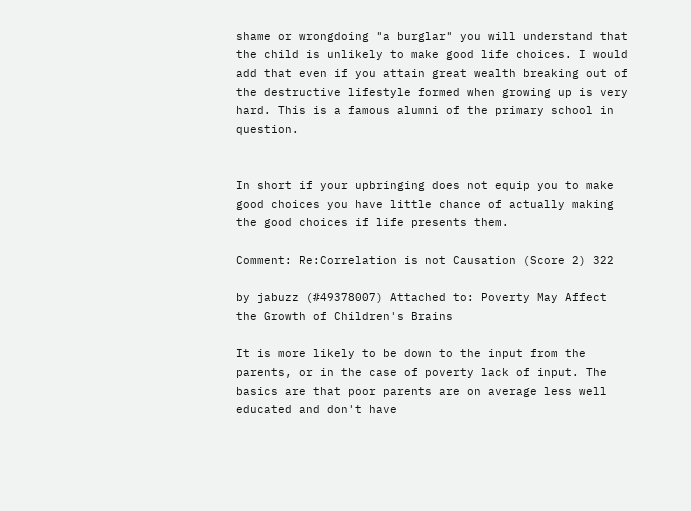shame or wrongdoing "a burglar" you will understand that the child is unlikely to make good life choices. I would add that even if you attain great wealth breaking out of the destructive lifestyle formed when growing up is very hard. This is a famous alumni of the primary school in question.


In short if your upbringing does not equip you to make good choices you have little chance of actually making the good choices if life presents them.

Comment: Re:Correlation is not Causation (Score 2) 322

by jabuzz (#49378007) Attached to: Poverty May Affect the Growth of Children's Brains

It is more likely to be down to the input from the parents, or in the case of poverty lack of input. The basics are that poor parents are on average less well educated and don't have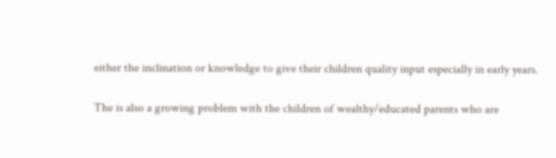either the inclination or knowledge to give their children quality input especially in early years.

The is also a growing problem with the children of wealthy/educated parents who are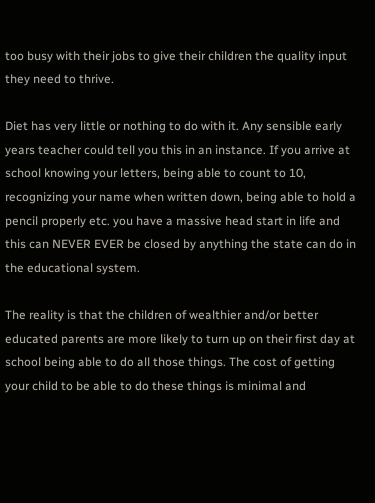too busy with their jobs to give their children the quality input they need to thrive.

Diet has very little or nothing to do with it. Any sensible early years teacher could tell you this in an instance. If you arrive at school knowing your letters, being able to count to 10, recognizing your name when written down, being able to hold a pencil properly etc. you have a massive head start in life and this can NEVER EVER be closed by anything the state can do in the educational system.

The reality is that the children of wealthier and/or better educated parents are more likely to turn up on their first day at school being able to do all those things. The cost of getting your child to be able to do these things is minimal and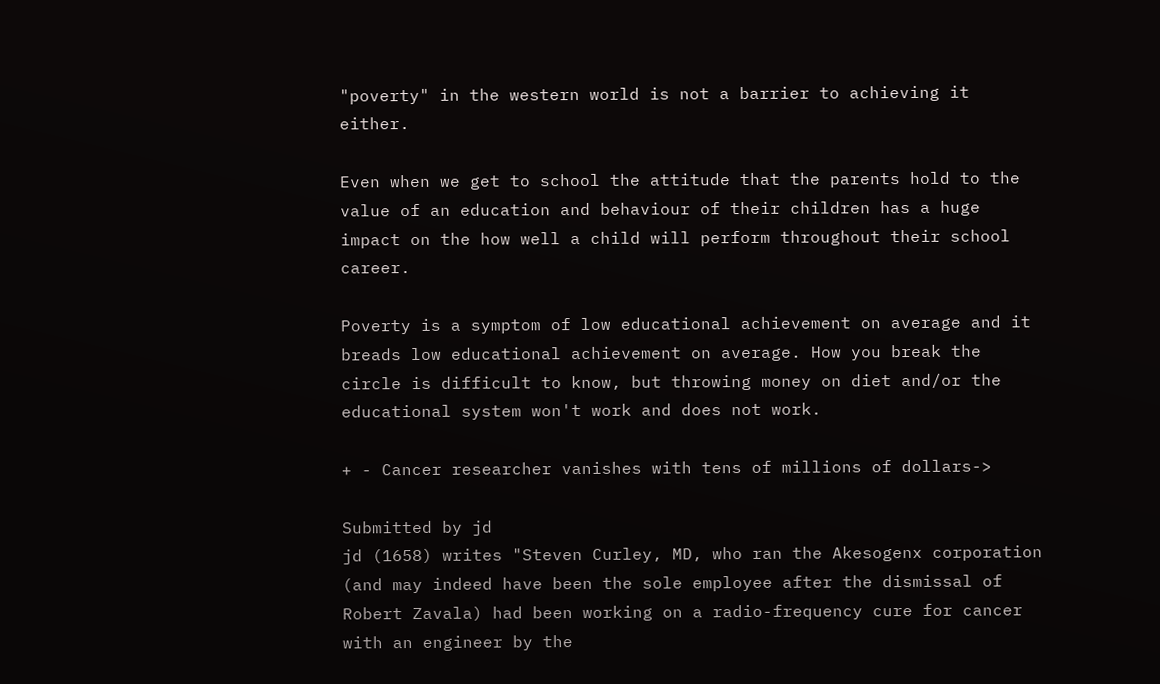"poverty" in the western world is not a barrier to achieving it either.

Even when we get to school the attitude that the parents hold to the value of an education and behaviour of their children has a huge impact on the how well a child will perform throughout their school career.

Poverty is a symptom of low educational achievement on average and it breads low educational achievement on average. How you break the circle is difficult to know, but throwing money on diet and/or the educational system won't work and does not work.

+ - Cancer researcher vanishes with tens of millions of dollars->

Submitted by jd
jd (1658) writes "Steven Curley, MD, who ran the Akesogenx corporation (and may indeed have been the sole employee after the dismissal of Robert Zavala) had been working on a radio-frequency cure for cancer with an engineer by the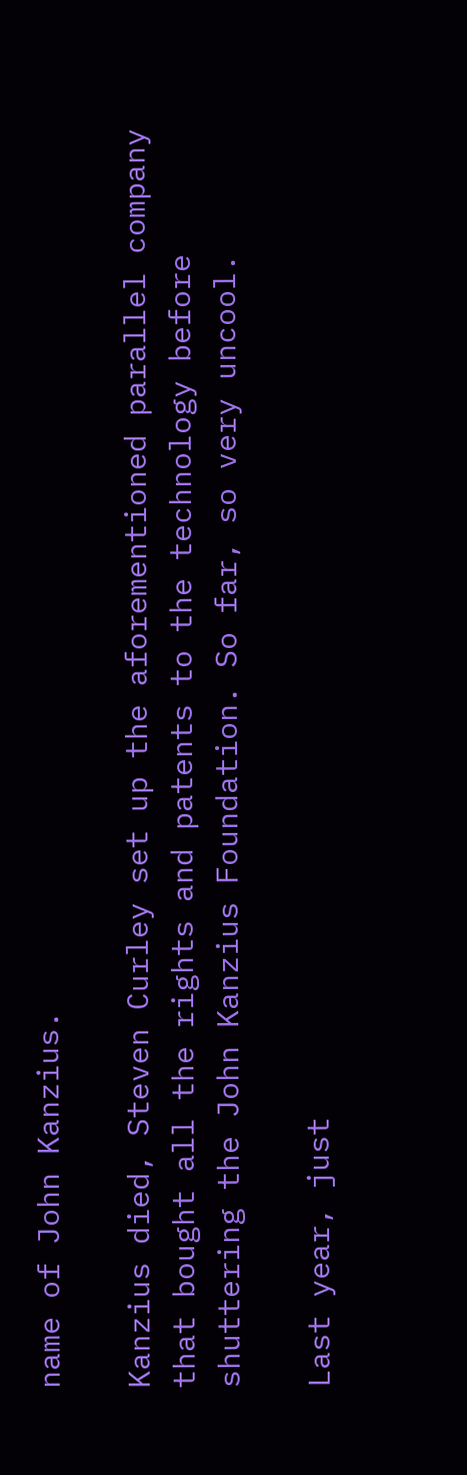name of John Kanzius.

Kanzius died, Steven Curley set up the aforementioned parallel company that bought all the rights and patents to the technology before shuttering the John Kanzius Foundation. So far, so very uncool.

Last year, just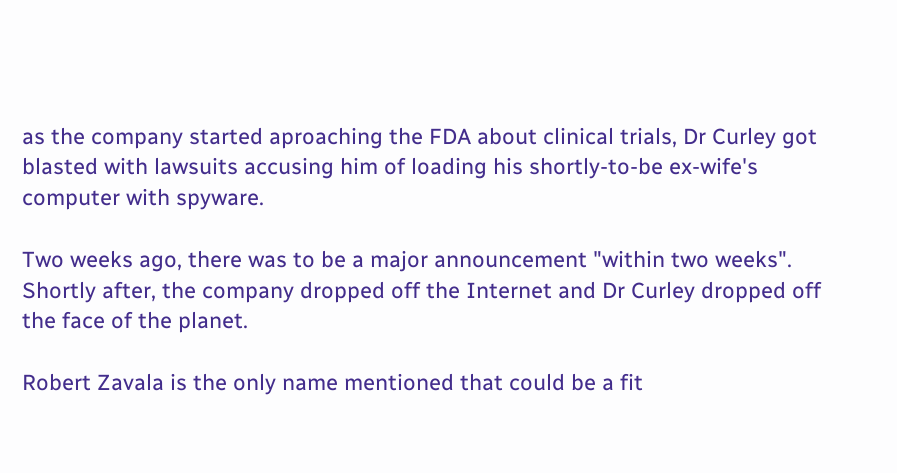as the company started aproaching the FDA about clinical trials, Dr Curley got blasted with lawsuits accusing him of loading his shortly-to-be ex-wife's computer with spyware.

Two weeks ago, there was to be a major announcement "within two weeks". Shortly after, the company dropped off the Internet and Dr Curley dropped off the face of the planet.

Robert Zavala is the only name mentioned that could be a fit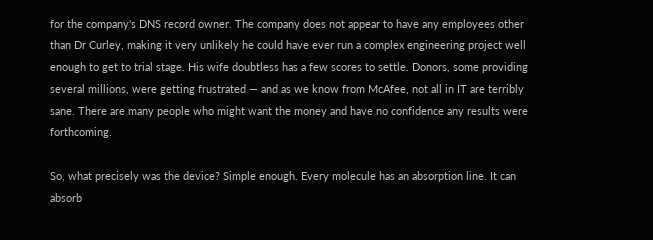for the company's DNS record owner. The company does not appear to have any employees other than Dr Curley, making it very unlikely he could have ever run a complex engineering project well enough to get to trial stage. His wife doubtless has a few scores to settle. Donors, some providing several millions, were getting frustrated — and as we know from McAfee, not all in IT are terribly sane. There are many people who might want the money and have no confidence any results were forthcoming.

So, what precisely was the device? Simple enough. Every molecule has an absorption line. It can absorb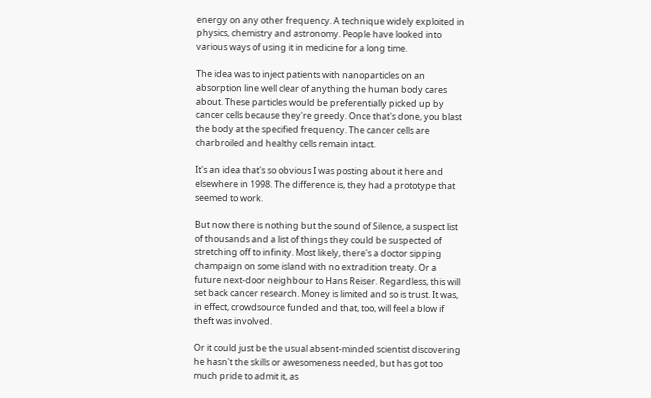energy on any other frequency. A technique widely exploited in physics, chemistry and astronomy. People have looked into various ways of using it in medicine for a long time.

The idea was to inject patients with nanoparticles on an absorption line well clear of anything the human body cares about. These particles would be preferentially picked up by cancer cells because they're greedy. Once that's done, you blast the body at the specified frequency. The cancer cells are charbroiled and healthy cells remain intact.

It's an idea that's so obvious I was posting about it here and elsewhere in 1998. The difference is, they had a prototype that seemed to work.

But now there is nothing but the sound of Silence, a suspect list of thousands and a list of things they could be suspected of stretching off to infinity. Most likely, there's a doctor sipping champaign on some island with no extradition treaty. Or a future next-door neighbour to Hans Reiser. Regardless, this will set back cancer research. Money is limited and so is trust. It was, in effect, crowdsource funded and that, too, will feel a blow if theft was involved.

Or it could just be the usual absent-minded scientist discovering he hasn't the skills or awesomeness needed, but has got too much pride to admit it, as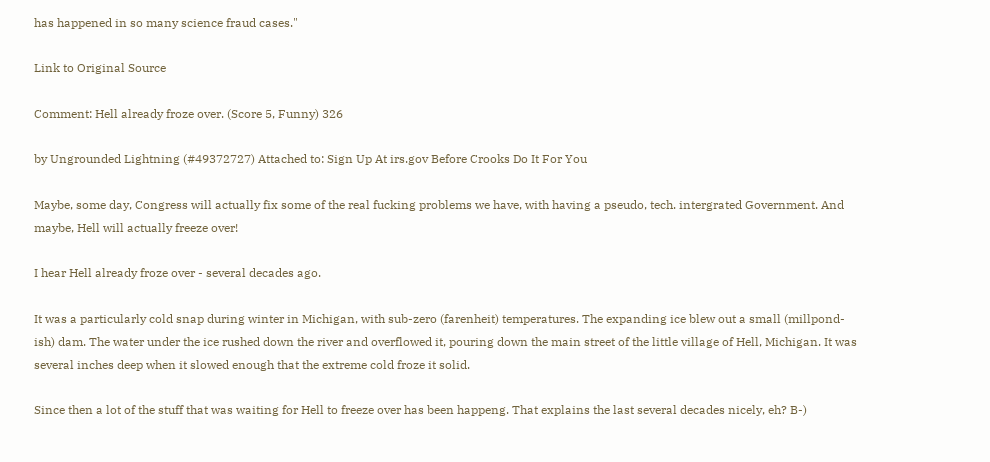has happened in so many science fraud cases."

Link to Original Source

Comment: Hell already froze over. (Score 5, Funny) 326

by Ungrounded Lightning (#49372727) Attached to: Sign Up At irs.gov Before Crooks Do It For You

Maybe, some day, Congress will actually fix some of the real fucking problems we have, with having a pseudo, tech. intergrated Government. And maybe, Hell will actually freeze over!

I hear Hell already froze over - several decades ago.

It was a particularly cold snap during winter in Michigan, with sub-zero (farenheit) temperatures. The expanding ice blew out a small (millpond-ish) dam. The water under the ice rushed down the river and overflowed it, pouring down the main street of the little village of Hell, Michigan. It was several inches deep when it slowed enough that the extreme cold froze it solid.

Since then a lot of the stuff that was waiting for Hell to freeze over has been happeng. That explains the last several decades nicely, eh? B-)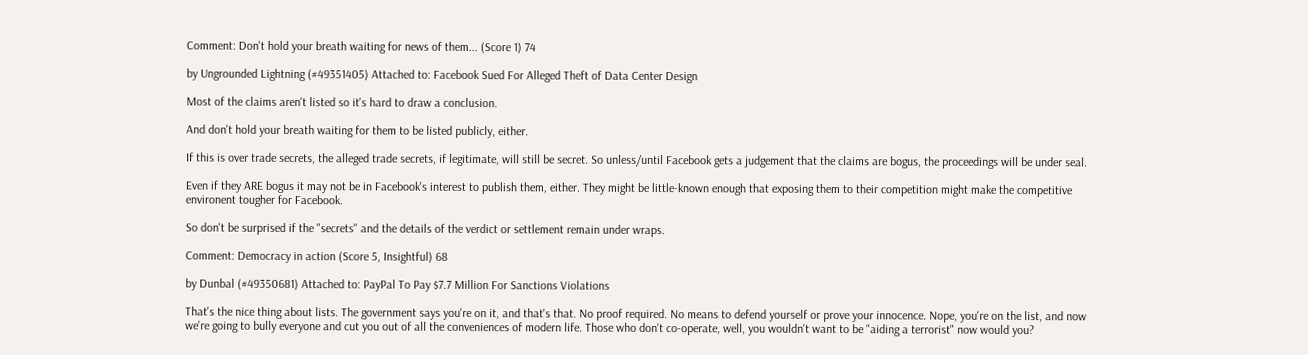Comment: Don't hold your breath waiting for news of them... (Score 1) 74

by Ungrounded Lightning (#49351405) Attached to: Facebook Sued For Alleged Theft of Data Center Design

Most of the claims aren't listed so it's hard to draw a conclusion.

And don't hold your breath waiting for them to be listed publicly, either.

If this is over trade secrets, the alleged trade secrets, if legitimate, will still be secret. So unless/until Facebook gets a judgement that the claims are bogus, the proceedings will be under seal.

Even if they ARE bogus it may not be in Facebook's interest to publish them, either. They might be little-known enough that exposing them to their competition might make the competitive environent tougher for Facebook.

So don't be surprised if the "secrets" and the details of the verdict or settlement remain under wraps.

Comment: Democracy in action (Score 5, Insightful) 68

by Dunbal (#49350681) Attached to: PayPal To Pay $7.7 Million For Sanctions Violations

That's the nice thing about lists. The government says you're on it, and that's that. No proof required. No means to defend yourself or prove your innocence. Nope, you're on the list, and now we're going to bully everyone and cut you out of all the conveniences of modern life. Those who don't co-operate, well, you wouldn't want to be "aiding a terrorist" now would you?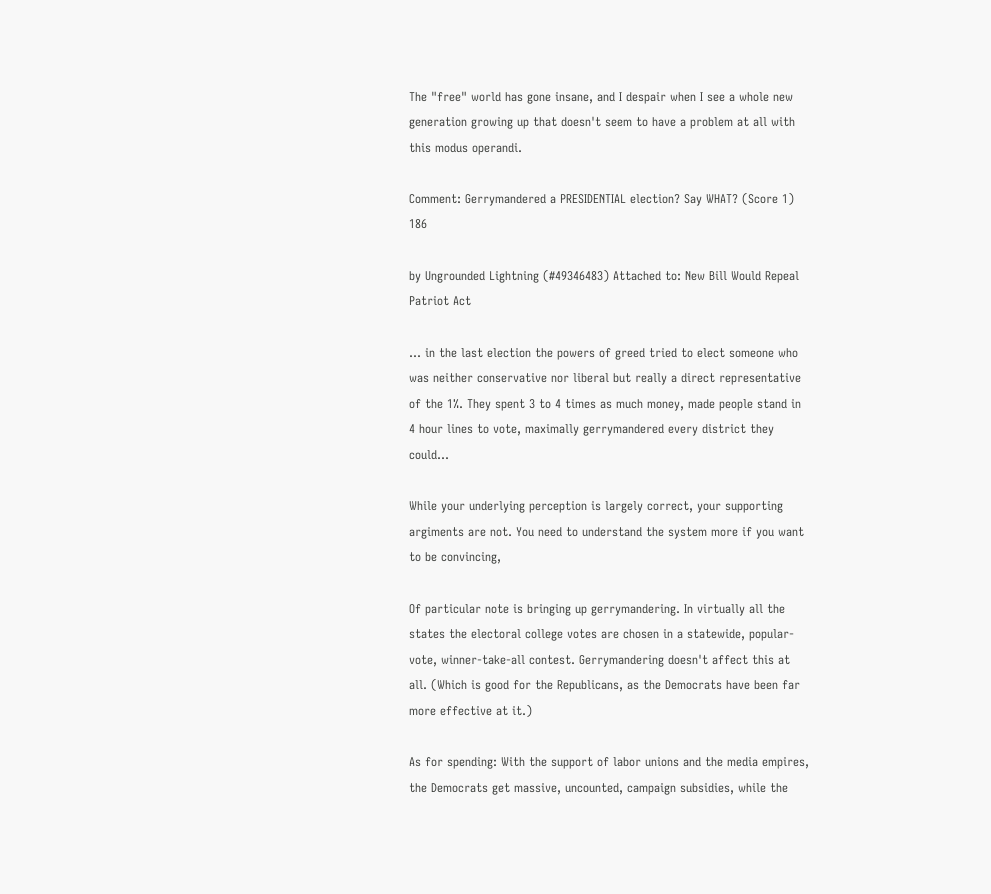The "free" world has gone insane, and I despair when I see a whole new generation growing up that doesn't seem to have a problem at all with this modus operandi.

Comment: Gerrymandered a PRESIDENTIAL election? Say WHAT? (Score 1) 186

by Ungrounded Lightning (#49346483) Attached to: New Bill Would Repeal Patriot Act

... in the last election the powers of greed tried to elect someone who was neither conservative nor liberal but really a direct representative of the 1%. They spent 3 to 4 times as much money, made people stand in 4 hour lines to vote, maximally gerrymandered every district they could...

While your underlying perception is largely correct, your supporting argiments are not. You need to understand the system more if you want to be convincing,

Of particular note is bringing up gerrymandering. In virtually all the states the electoral college votes are chosen in a statewide, popular-vote, winner-take-all contest. Gerrymandering doesn't affect this at all. (Which is good for the Republicans, as the Democrats have been far more effective at it.)

As for spending: With the support of labor unions and the media empires, the Democrats get massive, uncounted, campaign subsidies, while the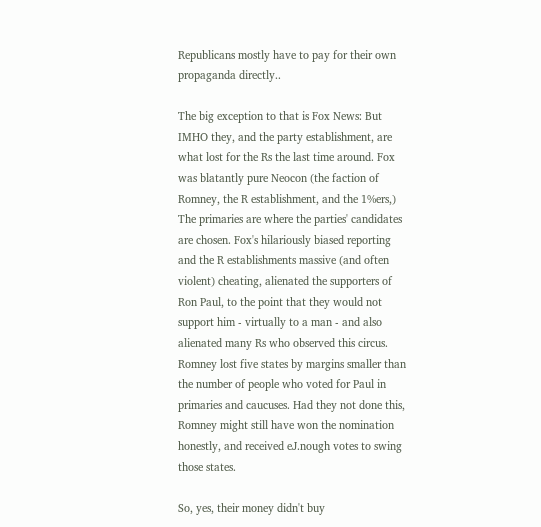Republicans mostly have to pay for their own propaganda directly..

The big exception to that is Fox News: But IMHO they, and the party establishment, are what lost for the Rs the last time around. Fox was blatantly pure Neocon (the faction of Romney, the R establishment, and the 1%ers,) The primaries are where the parties' candidates are chosen. Fox's hilariously biased reporting and the R establishments massive (and often violent) cheating, alienated the supporters of Ron Paul, to the point that they would not support him - virtually to a man - and also alienated many Rs who observed this circus. Romney lost five states by margins smaller than the number of people who voted for Paul in primaries and caucuses. Had they not done this, Romney might still have won the nomination honestly, and received eJ.nough votes to swing those states.

So, yes, their money didn't buy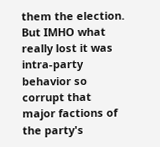them the election. But IMHO what really lost it was intra-party behavior so corrupt that major factions of the party's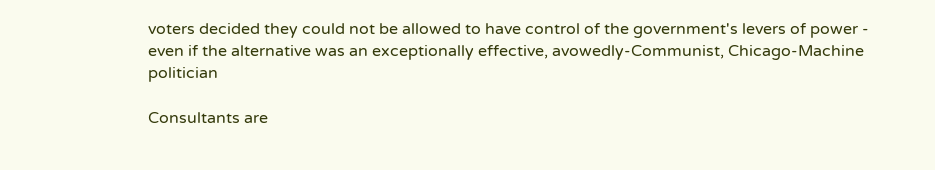voters decided they could not be allowed to have control of the government's levers of power - even if the alternative was an exceptionally effective, avowedly-Communist, Chicago-Machine politician

Consultants are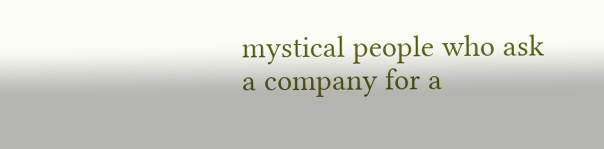mystical people who ask a company for a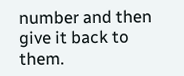number and then give it back to them.